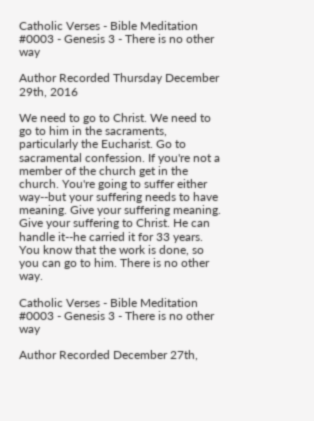Catholic Verses - Bible Meditation #0003 - Genesis 3 - There is no other way

Author Recorded Thursday December 29th, 2016

We need to go to Christ. We need to go to him in the sacraments, particularly the Eucharist. Go to sacramental confession. If you're not a member of the church get in the church. You're going to suffer either way--but your suffering needs to have meaning. Give your suffering meaning. Give your suffering to Christ. He can handle it--he carried it for 33 years. You know that the work is done, so you can go to him. There is no other way.

Catholic Verses - Bible Meditation #0003 - Genesis 3 - There is no other way

Author Recorded December 27th,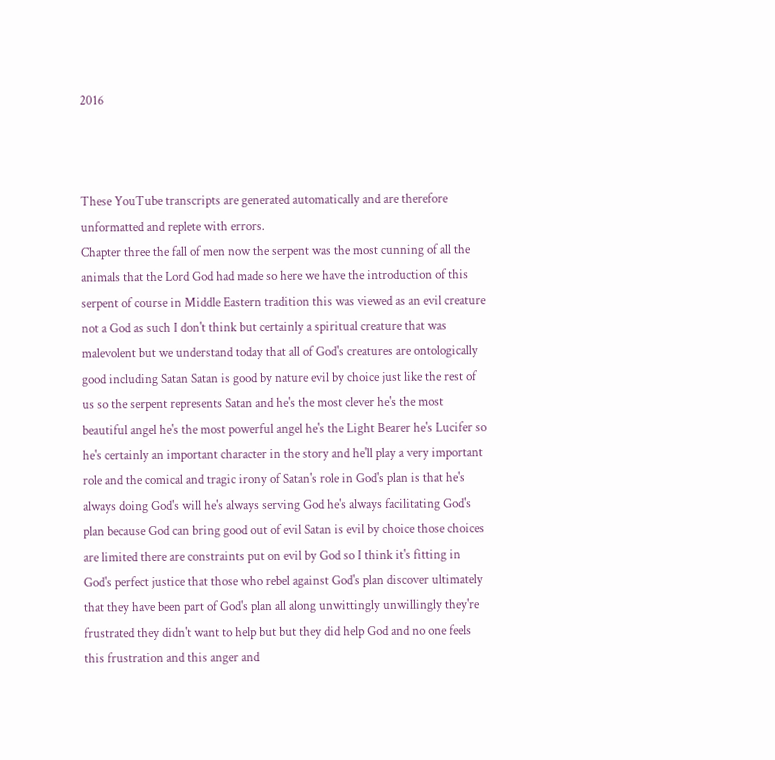2016



These YouTube transcripts are generated automatically and are therefore unformatted and replete with errors.
Chapter three the fall of men now the serpent was the most cunning of all the animals that the Lord God had made so here we have the introduction of this serpent of course in Middle Eastern tradition this was viewed as an evil creature not a God as such I don't think but certainly a spiritual creature that was malevolent but we understand today that all of God's creatures are ontologically good including Satan Satan is good by nature evil by choice just like the rest of us so the serpent represents Satan and he's the most clever he's the most beautiful angel he's the most powerful angel he's the Light Bearer he's Lucifer so he's certainly an important character in the story and he'll play a very important role and the comical and tragic irony of Satan's role in God's plan is that he's always doing God's will he's always serving God he's always facilitating God's plan because God can bring good out of evil Satan is evil by choice those choices are limited there are constraints put on evil by God so I think it's fitting in God's perfect justice that those who rebel against God's plan discover ultimately that they have been part of God's plan all along unwittingly unwillingly they're frustrated they didn't want to help but but they did help God and no one feels this frustration and this anger and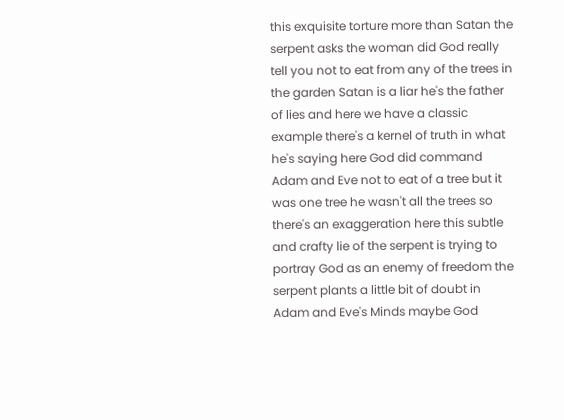this exquisite torture more than Satan the serpent asks the woman did God really tell you not to eat from any of the trees in the garden Satan is a liar he's the father of lies and here we have a classic example there's a kernel of truth in what he's saying here God did command Adam and Eve not to eat of a tree but it was one tree he wasn't all the trees so there's an exaggeration here this subtle and crafty lie of the serpent is trying to portray God as an enemy of freedom the serpent plants a little bit of doubt in Adam and Eve's Minds maybe God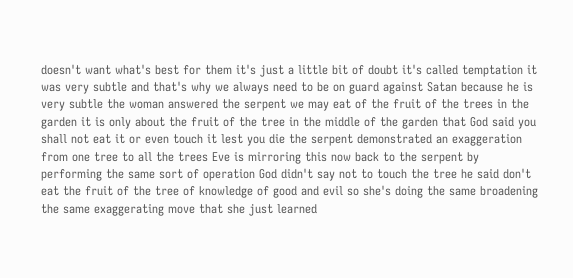doesn't want what's best for them it's just a little bit of doubt it's called temptation it was very subtle and that's why we always need to be on guard against Satan because he is very subtle the woman answered the serpent we may eat of the fruit of the trees in the garden it is only about the fruit of the tree in the middle of the garden that God said you shall not eat it or even touch it lest you die the serpent demonstrated an exaggeration from one tree to all the trees Eve is mirroring this now back to the serpent by performing the same sort of operation God didn't say not to touch the tree he said don't eat the fruit of the tree of knowledge of good and evil so she's doing the same broadening the same exaggerating move that she just learned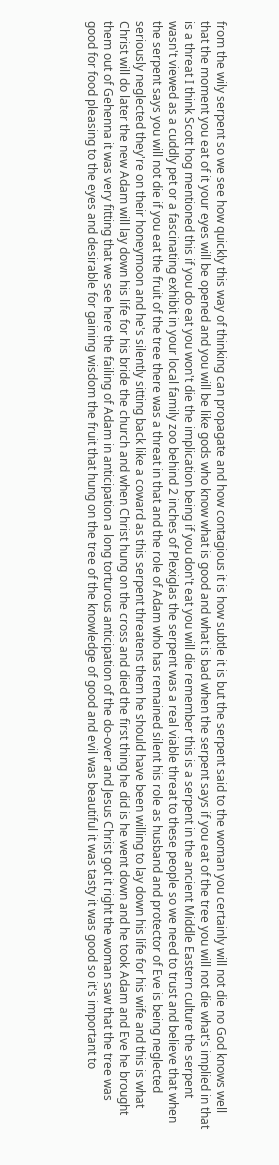from the wily serpent so we see how quickly this way of thinking can propagate and how contagious it is how subtle it is but the serpent said to the woman you certainly will not die no God knows well that the moment you eat of it your eyes will be opened and you will be like gods who know what is good and what is bad when the serpent says if you eat of the tree you will not die what's implied in that is a threat I think Scott hog mentioned this if you do eat you won't die the implication being if you don't eat you will die remember this is a serpent in the ancient Middle Eastern culture the serpent wasn't viewed as a cuddly pet or a fascinating exhibit in your local family zoo behind 2 inches of Plexiglas the serpent was a real viable threat to these people so we need to trust and believe that when the serpent says you will not die if you eat the fruit of the tree there was a threat in that and the role of Adam who has remained silent his role as husband and protector of Eve is being neglected seriously neglected they're on their honeymoon and he's silently sitting back like a coward as this serpent threatens them he should have been willing to lay down his life for his wife and this is what Christ will do later the new Adam will lay down his life for his bride the church and when Christ hung on the cross and died the first thing he did is he went down and he took Adam and Eve he brought them out of Gehenna it was very fitting that we see here the failing of Adam in anticipation a long torturous anticipation of the do-over and Jesus Christ got it right the woman saw that the tree was good for food pleasing to the eyes and desirable for gaining wisdom the fruit that hung on the tree of the knowledge of good and evil was beautiful it was tasty it was good so it's important to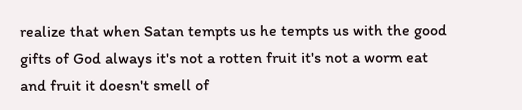realize that when Satan tempts us he tempts us with the good gifts of God always it's not a rotten fruit it's not a worm eat and fruit it doesn't smell of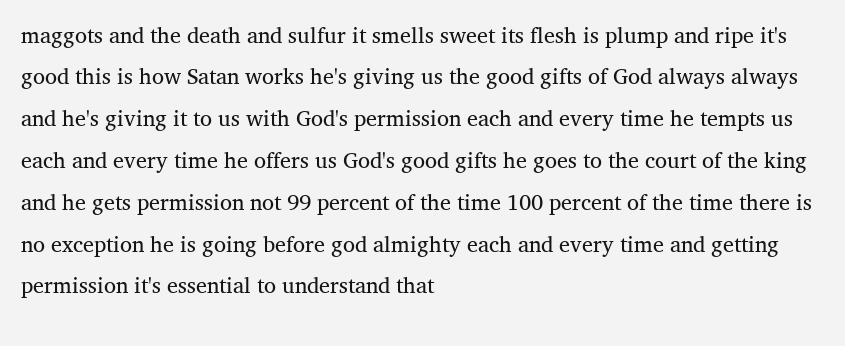maggots and the death and sulfur it smells sweet its flesh is plump and ripe it's good this is how Satan works he's giving us the good gifts of God always always and he's giving it to us with God's permission each and every time he tempts us each and every time he offers us God's good gifts he goes to the court of the king and he gets permission not 99 percent of the time 100 percent of the time there is no exception he is going before god almighty each and every time and getting permission it's essential to understand that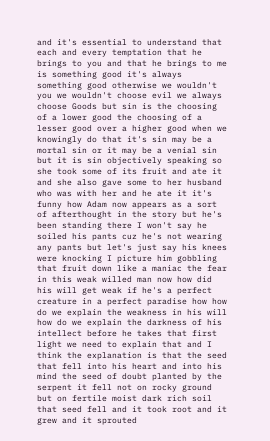and it's essential to understand that each and every temptation that he brings to you and that he brings to me is something good it's always something good otherwise we wouldn't you we wouldn't choose evil we always choose Goods but sin is the choosing of a lower good the choosing of a lesser good over a higher good when we knowingly do that it's sin may be a mortal sin or it may be a venial sin but it is sin objectively speaking so she took some of its fruit and ate it and she also gave some to her husband who was with her and he ate it it's funny how Adam now appears as a sort of afterthought in the story but he's been standing there I won't say he soiled his pants cuz he's not wearing any pants but let's just say his knees were knocking I picture him gobbling that fruit down like a maniac the fear in this weak willed man now how did his will get weak if he's a perfect creature in a perfect paradise how how do we explain the weakness in his will how do we explain the darkness of his intellect before he takes that first light we need to explain that and I think the explanation is that the seed that fell into his heart and into his mind the seed of doubt planted by the serpent it fell not on rocky ground but on fertile moist dark rich soil that seed fell and it took root and it grew and it sprouted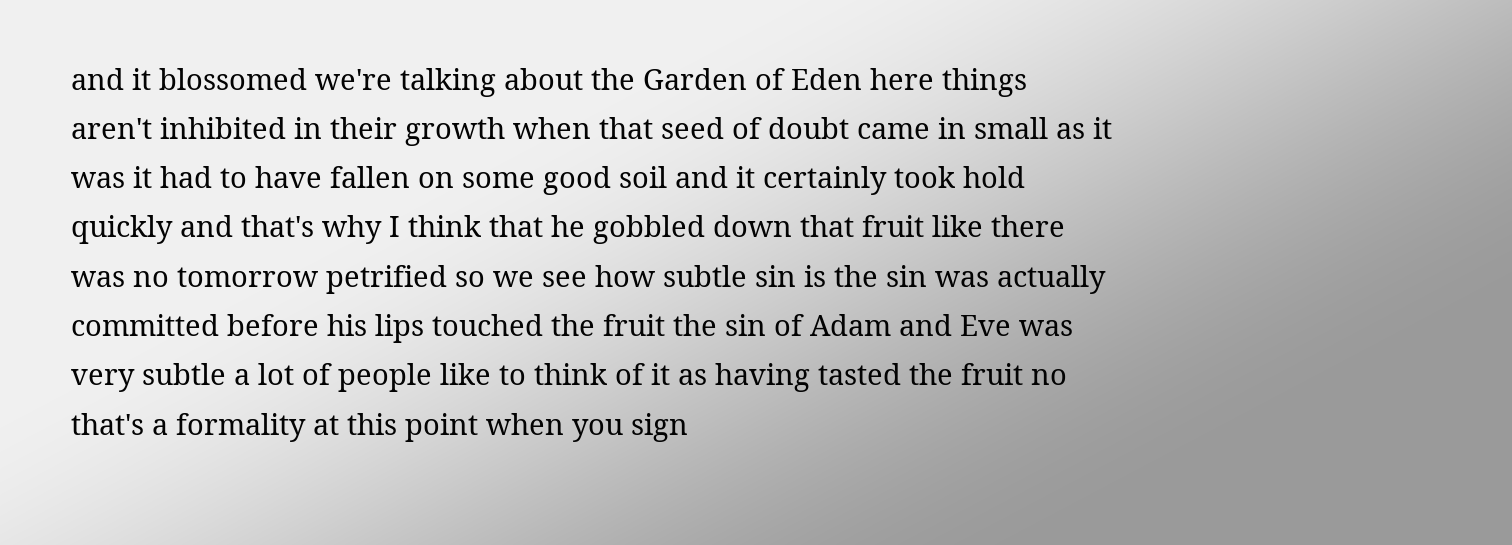and it blossomed we're talking about the Garden of Eden here things aren't inhibited in their growth when that seed of doubt came in small as it was it had to have fallen on some good soil and it certainly took hold quickly and that's why I think that he gobbled down that fruit like there was no tomorrow petrified so we see how subtle sin is the sin was actually committed before his lips touched the fruit the sin of Adam and Eve was very subtle a lot of people like to think of it as having tasted the fruit no that's a formality at this point when you sign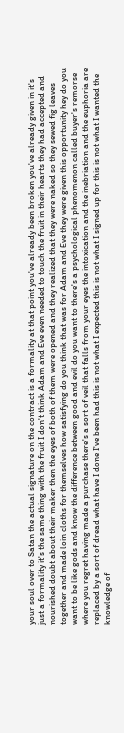your soul over to Satan the actual signature on the contract is a formality at that point you've already been broken you've already given in it's just a formality it's the same thing with the fruit I don't think Adam and Eve even needed to touch the fruit in their hearts they had accepted and nourished doubt about their maker then the eyes of both of them were opened and they realized that they were naked so they sewed fig leaves together and made loin cloths for themselves how satisfying do you think that was for Adam and Eve they were given this opportunity hey do you want to be like gods and know the difference between good and evil do you want to there's a psychological phenomenon called buyer's remorse where you regret having made a purchase there's a sort of veil that falls from your eyes the intoxication and the inebriation and the euphoria are replaced by a sort of dread what have I done I've been had this is not what I expected this is not what I signed up for this is not what I wanted the knowledge of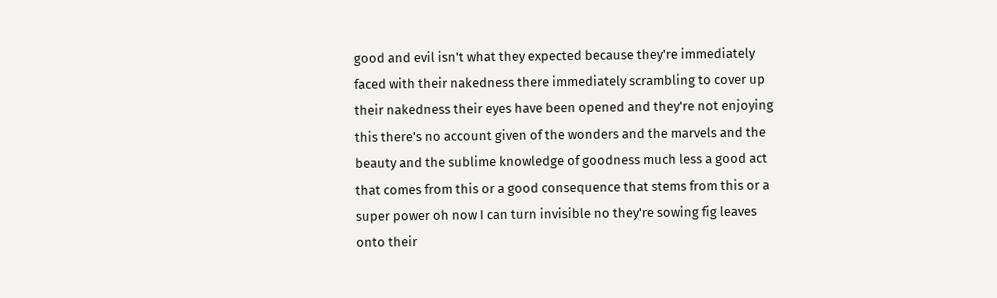good and evil isn't what they expected because they're immediately faced with their nakedness there immediately scrambling to cover up their nakedness their eyes have been opened and they're not enjoying this there's no account given of the wonders and the marvels and the beauty and the sublime knowledge of goodness much less a good act that comes from this or a good consequence that stems from this or a super power oh now I can turn invisible no they're sowing fig leaves onto their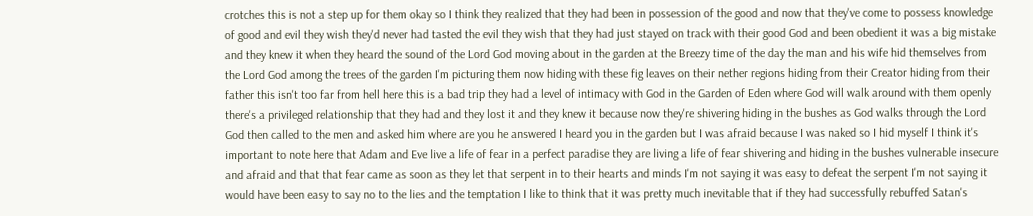crotches this is not a step up for them okay so I think they realized that they had been in possession of the good and now that they've come to possess knowledge of good and evil they wish they'd never had tasted the evil they wish that they had just stayed on track with their good God and been obedient it was a big mistake and they knew it when they heard the sound of the Lord God moving about in the garden at the Breezy time of the day the man and his wife hid themselves from the Lord God among the trees of the garden I'm picturing them now hiding with these fig leaves on their nether regions hiding from their Creator hiding from their father this isn't too far from hell here this is a bad trip they had a level of intimacy with God in the Garden of Eden where God will walk around with them openly there's a privileged relationship that they had and they lost it and they knew it because now they're shivering hiding in the bushes as God walks through the Lord God then called to the men and asked him where are you he answered I heard you in the garden but I was afraid because I was naked so I hid myself I think it's important to note here that Adam and Eve live a life of fear in a perfect paradise they are living a life of fear shivering and hiding in the bushes vulnerable insecure and afraid and that that fear came as soon as they let that serpent in to their hearts and minds I'm not saying it was easy to defeat the serpent I'm not saying it would have been easy to say no to the lies and the temptation I like to think that it was pretty much inevitable that if they had successfully rebuffed Satan's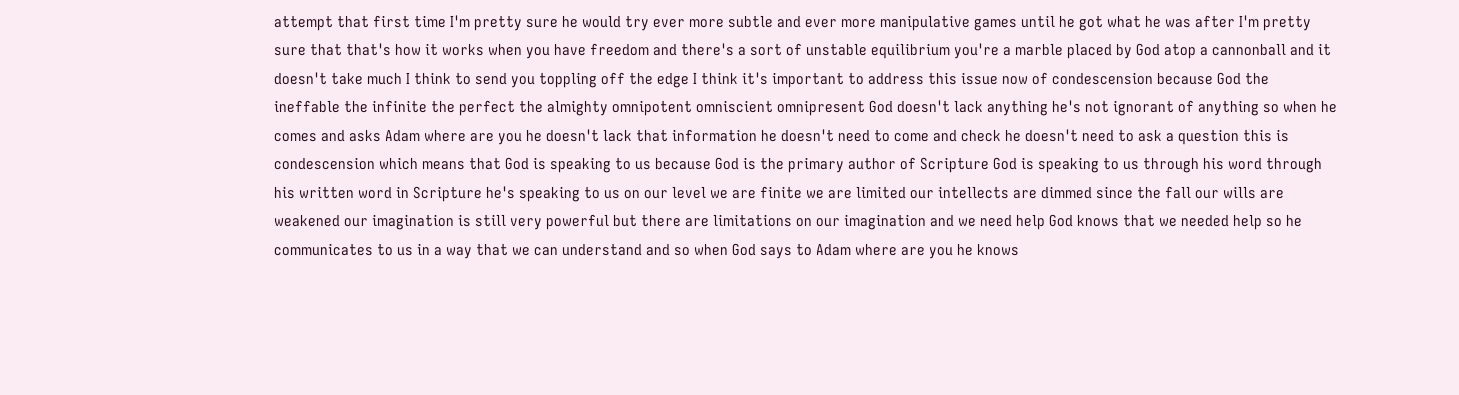attempt that first time I'm pretty sure he would try ever more subtle and ever more manipulative games until he got what he was after I'm pretty sure that that's how it works when you have freedom and there's a sort of unstable equilibrium you're a marble placed by God atop a cannonball and it doesn't take much I think to send you toppling off the edge I think it's important to address this issue now of condescension because God the ineffable the infinite the perfect the almighty omnipotent omniscient omnipresent God doesn't lack anything he's not ignorant of anything so when he comes and asks Adam where are you he doesn't lack that information he doesn't need to come and check he doesn't need to ask a question this is condescension which means that God is speaking to us because God is the primary author of Scripture God is speaking to us through his word through his written word in Scripture he's speaking to us on our level we are finite we are limited our intellects are dimmed since the fall our wills are weakened our imagination is still very powerful but there are limitations on our imagination and we need help God knows that we needed help so he communicates to us in a way that we can understand and so when God says to Adam where are you he knows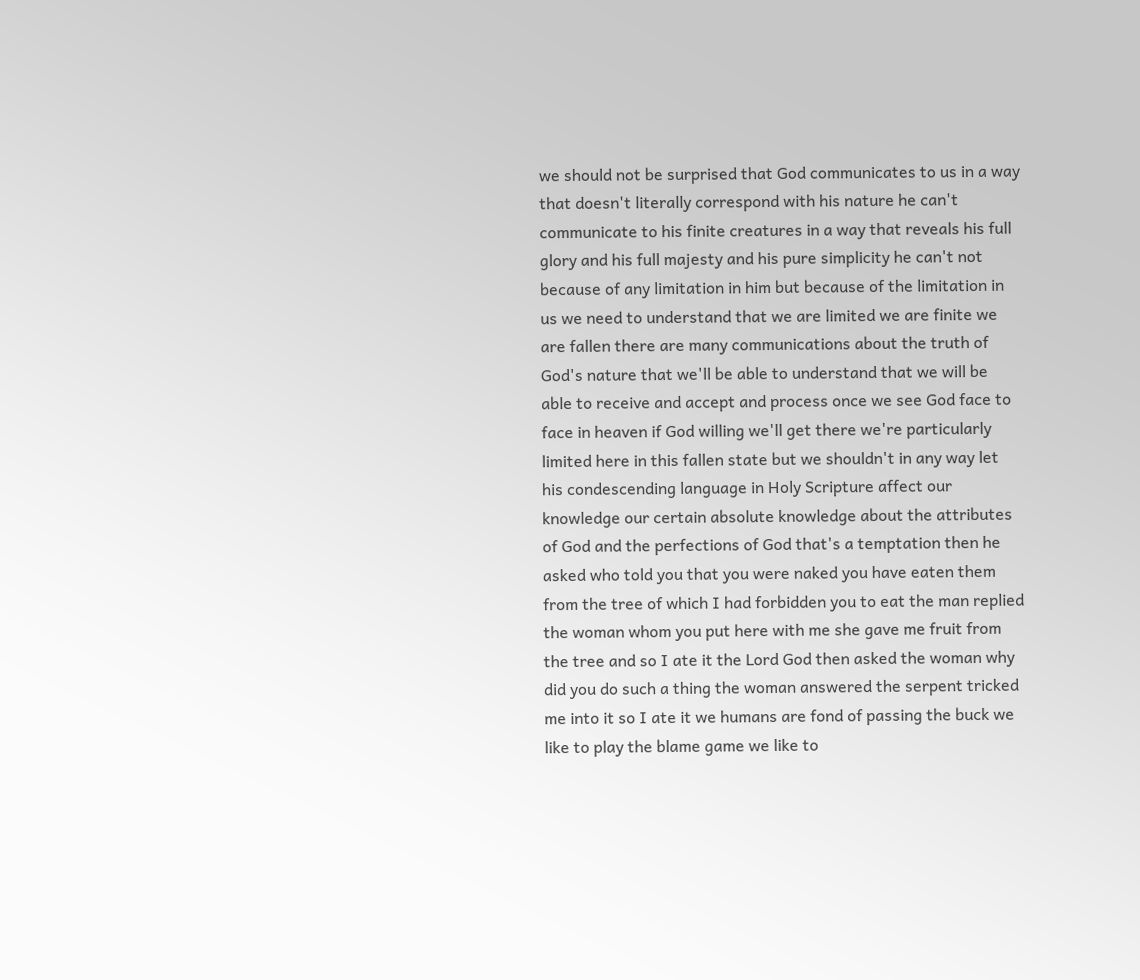we should not be surprised that God communicates to us in a way that doesn't literally correspond with his nature he can't communicate to his finite creatures in a way that reveals his full glory and his full majesty and his pure simplicity he can't not because of any limitation in him but because of the limitation in us we need to understand that we are limited we are finite we are fallen there are many communications about the truth of God's nature that we'll be able to understand that we will be able to receive and accept and process once we see God face to face in heaven if God willing we'll get there we're particularly limited here in this fallen state but we shouldn't in any way let his condescending language in Holy Scripture affect our knowledge our certain absolute knowledge about the attributes of God and the perfections of God that's a temptation then he asked who told you that you were naked you have eaten them from the tree of which I had forbidden you to eat the man replied the woman whom you put here with me she gave me fruit from the tree and so I ate it the Lord God then asked the woman why did you do such a thing the woman answered the serpent tricked me into it so I ate it we humans are fond of passing the buck we like to play the blame game we like to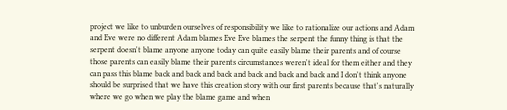project we like to unburden ourselves of responsibility we like to rationalize our actions and Adam and Eve were no different Adam blames Eve Eve blames the serpent the funny thing is that the serpent doesn't blame anyone anyone today can quite easily blame their parents and of course those parents can easily blame their parents circumstances weren't ideal for them either and they can pass this blame back and back and back and back and back and back and I don't think anyone should be surprised that we have this creation story with our first parents because that's naturally where we go when we play the blame game and when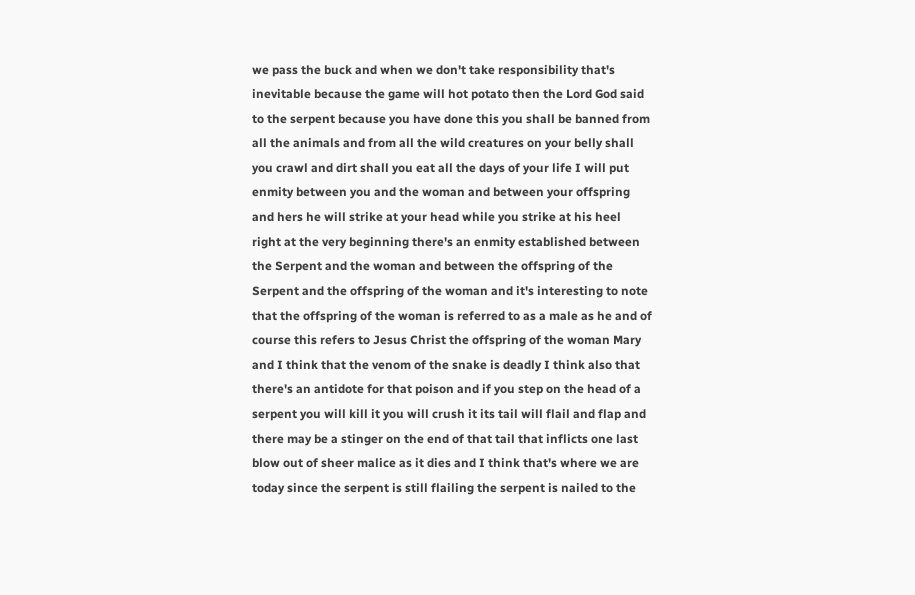we pass the buck and when we don't take responsibility that's inevitable because the game will hot potato then the Lord God said to the serpent because you have done this you shall be banned from all the animals and from all the wild creatures on your belly shall you crawl and dirt shall you eat all the days of your life I will put enmity between you and the woman and between your offspring and hers he will strike at your head while you strike at his heel right at the very beginning there's an enmity established between the Serpent and the woman and between the offspring of the Serpent and the offspring of the woman and it's interesting to note that the offspring of the woman is referred to as a male as he and of course this refers to Jesus Christ the offspring of the woman Mary and I think that the venom of the snake is deadly I think also that there's an antidote for that poison and if you step on the head of a serpent you will kill it you will crush it its tail will flail and flap and there may be a stinger on the end of that tail that inflicts one last blow out of sheer malice as it dies and I think that's where we are today since the serpent is still flailing the serpent is nailed to the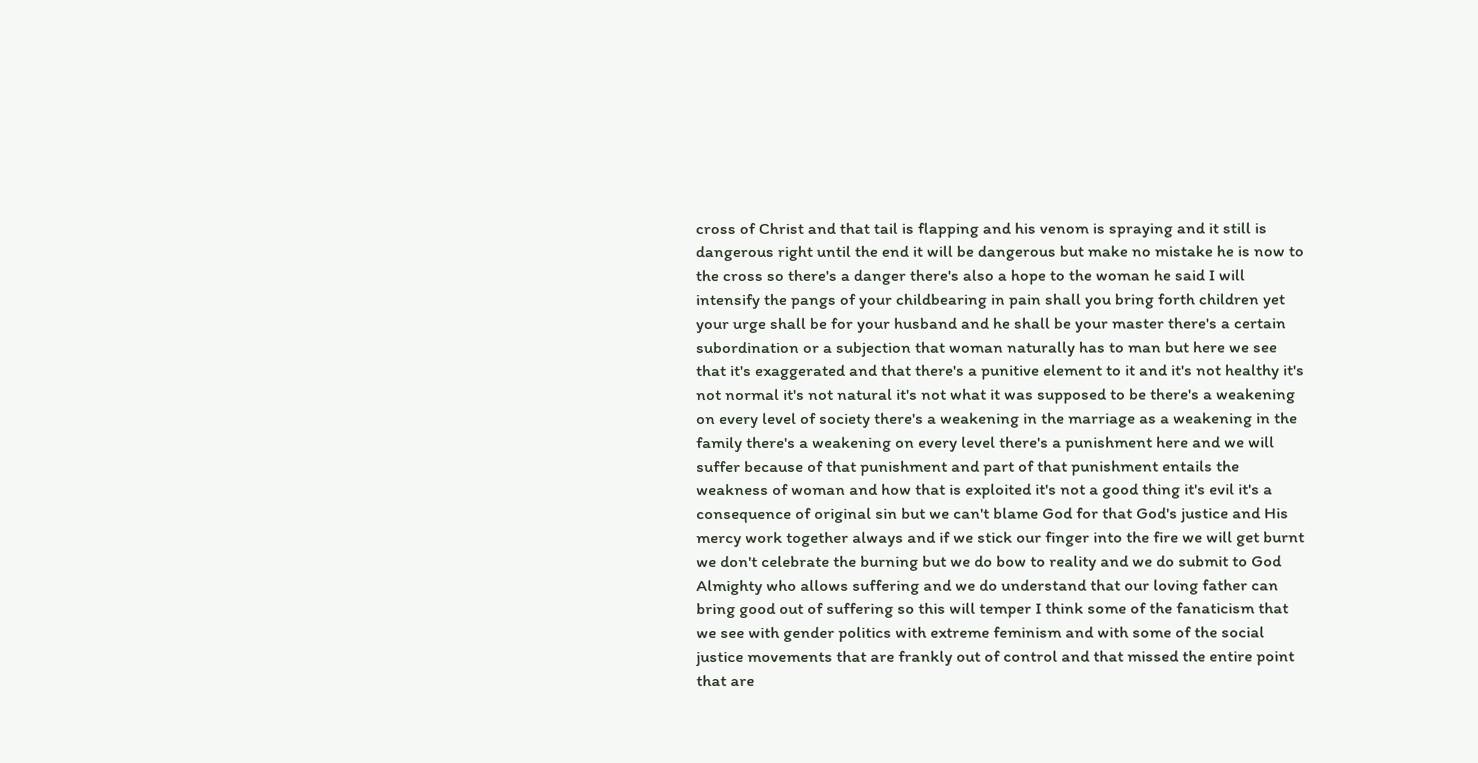cross of Christ and that tail is flapping and his venom is spraying and it still is dangerous right until the end it will be dangerous but make no mistake he is now to the cross so there's a danger there's also a hope to the woman he said I will intensify the pangs of your childbearing in pain shall you bring forth children yet your urge shall be for your husband and he shall be your master there's a certain subordination or a subjection that woman naturally has to man but here we see that it's exaggerated and that there's a punitive element to it and it's not healthy it's not normal it's not natural it's not what it was supposed to be there's a weakening on every level of society there's a weakening in the marriage as a weakening in the family there's a weakening on every level there's a punishment here and we will suffer because of that punishment and part of that punishment entails the weakness of woman and how that is exploited it's not a good thing it's evil it's a consequence of original sin but we can't blame God for that God's justice and His mercy work together always and if we stick our finger into the fire we will get burnt we don't celebrate the burning but we do bow to reality and we do submit to God Almighty who allows suffering and we do understand that our loving father can bring good out of suffering so this will temper I think some of the fanaticism that we see with gender politics with extreme feminism and with some of the social justice movements that are frankly out of control and that missed the entire point that are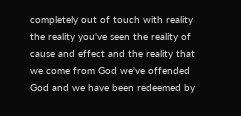completely out of touch with reality the reality you've seen the reality of cause and effect and the reality that we come from God we've offended God and we have been redeemed by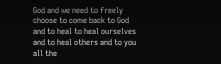God and we need to freely choose to come back to God and to heal to heal ourselves and to heal others and to you all the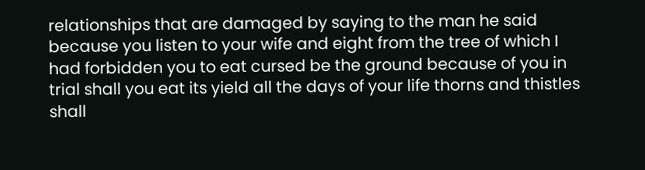relationships that are damaged by saying to the man he said because you listen to your wife and eight from the tree of which I had forbidden you to eat cursed be the ground because of you in trial shall you eat its yield all the days of your life thorns and thistles shall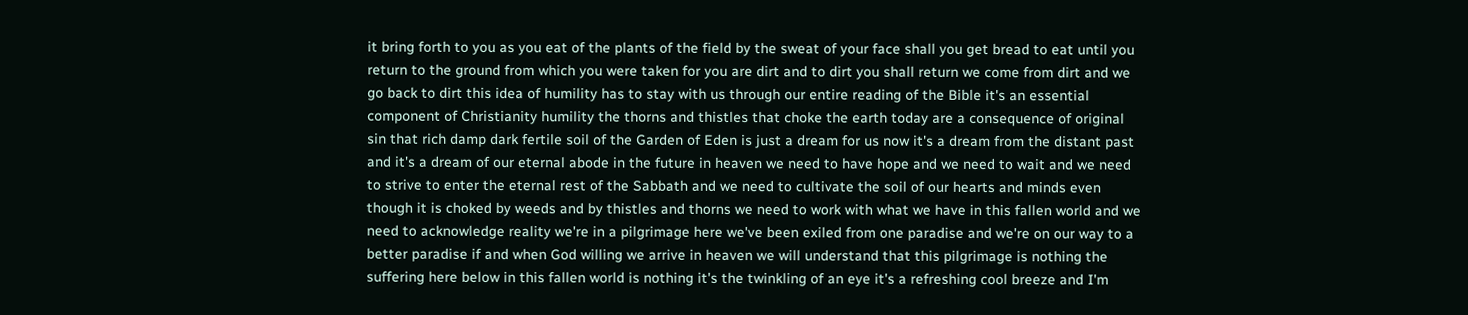it bring forth to you as you eat of the plants of the field by the sweat of your face shall you get bread to eat until you return to the ground from which you were taken for you are dirt and to dirt you shall return we come from dirt and we go back to dirt this idea of humility has to stay with us through our entire reading of the Bible it's an essential component of Christianity humility the thorns and thistles that choke the earth today are a consequence of original sin that rich damp dark fertile soil of the Garden of Eden is just a dream for us now it's a dream from the distant past and it's a dream of our eternal abode in the future in heaven we need to have hope and we need to wait and we need to strive to enter the eternal rest of the Sabbath and we need to cultivate the soil of our hearts and minds even though it is choked by weeds and by thistles and thorns we need to work with what we have in this fallen world and we need to acknowledge reality we're in a pilgrimage here we've been exiled from one paradise and we're on our way to a better paradise if and when God willing we arrive in heaven we will understand that this pilgrimage is nothing the suffering here below in this fallen world is nothing it's the twinkling of an eye it's a refreshing cool breeze and I'm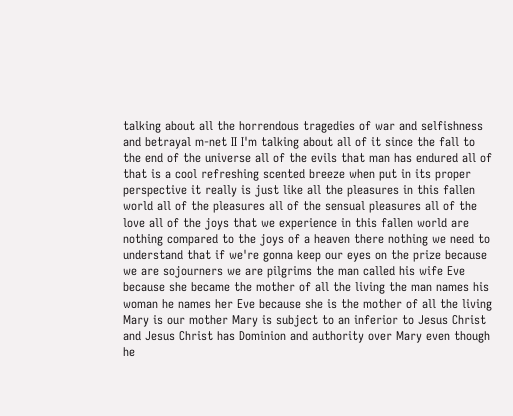talking about all the horrendous tragedies of war and selfishness and betrayal m-net II I'm talking about all of it since the fall to the end of the universe all of the evils that man has endured all of that is a cool refreshing scented breeze when put in its proper perspective it really is just like all the pleasures in this fallen world all of the pleasures all of the sensual pleasures all of the love all of the joys that we experience in this fallen world are nothing compared to the joys of a heaven there nothing we need to understand that if we're gonna keep our eyes on the prize because we are sojourners we are pilgrims the man called his wife Eve because she became the mother of all the living the man names his woman he names her Eve because she is the mother of all the living Mary is our mother Mary is subject to an inferior to Jesus Christ and Jesus Christ has Dominion and authority over Mary even though he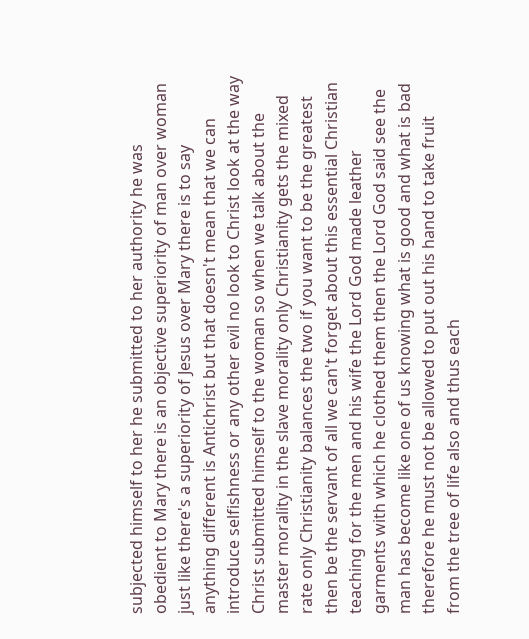subjected himself to her he submitted to her authority he was obedient to Mary there is an objective superiority of man over woman just like there's a superiority of Jesus over Mary there is to say anything different is Antichrist but that doesn't mean that we can introduce selfishness or any other evil no look to Christ look at the way Christ submitted himself to the woman so when we talk about the master morality in the slave morality only Christianity gets the mixed rate only Christianity balances the two if you want to be the greatest then be the servant of all we can't forget about this essential Christian teaching for the men and his wife the Lord God made leather garments with which he clothed them then the Lord God said see the man has become like one of us knowing what is good and what is bad therefore he must not be allowed to put out his hand to take fruit from the tree of life also and thus each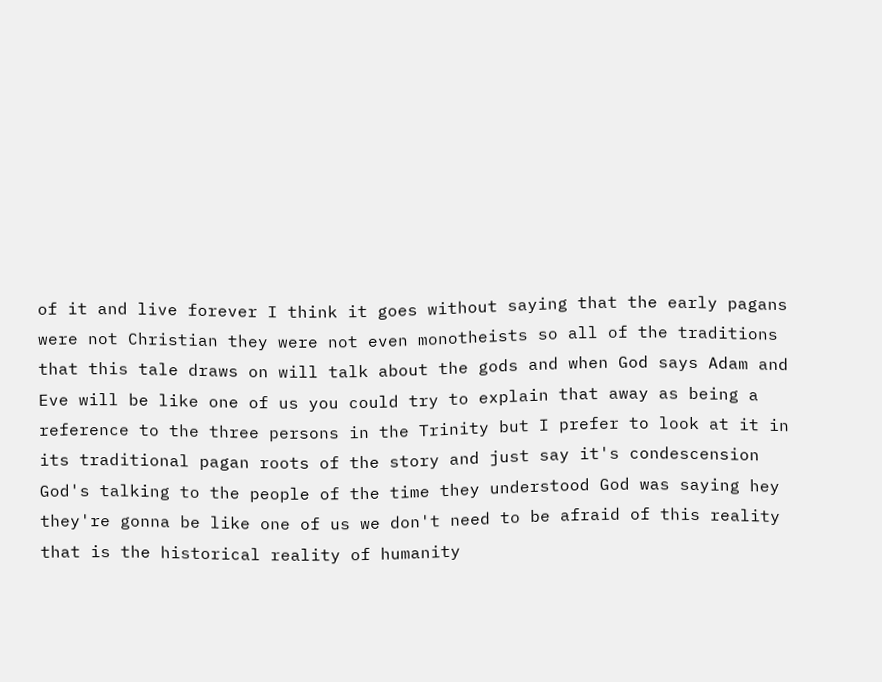of it and live forever I think it goes without saying that the early pagans were not Christian they were not even monotheists so all of the traditions that this tale draws on will talk about the gods and when God says Adam and Eve will be like one of us you could try to explain that away as being a reference to the three persons in the Trinity but I prefer to look at it in its traditional pagan roots of the story and just say it's condescension God's talking to the people of the time they understood God was saying hey they're gonna be like one of us we don't need to be afraid of this reality that is the historical reality of humanity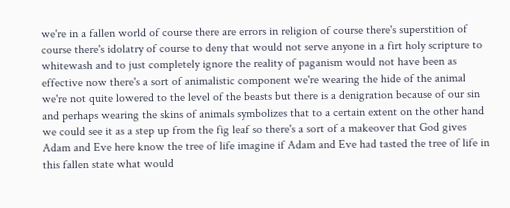we're in a fallen world of course there are errors in religion of course there's superstition of course there's idolatry of course to deny that would not serve anyone in a firt holy scripture to whitewash and to just completely ignore the reality of paganism would not have been as effective now there's a sort of animalistic component we're wearing the hide of the animal we're not quite lowered to the level of the beasts but there is a denigration because of our sin and perhaps wearing the skins of animals symbolizes that to a certain extent on the other hand we could see it as a step up from the fig leaf so there's a sort of a makeover that God gives Adam and Eve here know the tree of life imagine if Adam and Eve had tasted the tree of life in this fallen state what would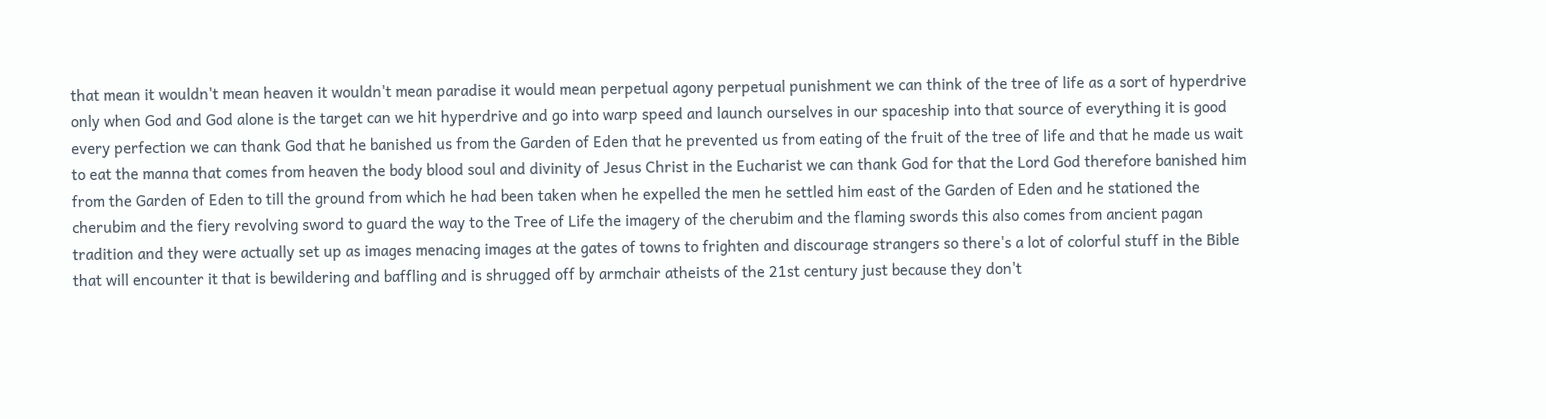that mean it wouldn't mean heaven it wouldn't mean paradise it would mean perpetual agony perpetual punishment we can think of the tree of life as a sort of hyperdrive only when God and God alone is the target can we hit hyperdrive and go into warp speed and launch ourselves in our spaceship into that source of everything it is good every perfection we can thank God that he banished us from the Garden of Eden that he prevented us from eating of the fruit of the tree of life and that he made us wait to eat the manna that comes from heaven the body blood soul and divinity of Jesus Christ in the Eucharist we can thank God for that the Lord God therefore banished him from the Garden of Eden to till the ground from which he had been taken when he expelled the men he settled him east of the Garden of Eden and he stationed the cherubim and the fiery revolving sword to guard the way to the Tree of Life the imagery of the cherubim and the flaming swords this also comes from ancient pagan tradition and they were actually set up as images menacing images at the gates of towns to frighten and discourage strangers so there's a lot of colorful stuff in the Bible that will encounter it that is bewildering and baffling and is shrugged off by armchair atheists of the 21st century just because they don't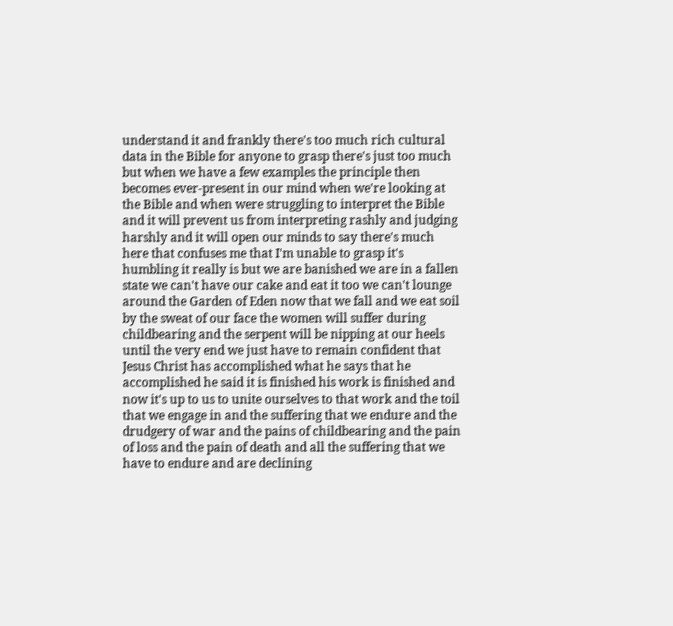understand it and frankly there's too much rich cultural data in the Bible for anyone to grasp there's just too much but when we have a few examples the principle then becomes ever-present in our mind when we're looking at the Bible and when were struggling to interpret the Bible and it will prevent us from interpreting rashly and judging harshly and it will open our minds to say there's much here that confuses me that I'm unable to grasp it's humbling it really is but we are banished we are in a fallen state we can't have our cake and eat it too we can't lounge around the Garden of Eden now that we fall and we eat soil by the sweat of our face the women will suffer during childbearing and the serpent will be nipping at our heels until the very end we just have to remain confident that Jesus Christ has accomplished what he says that he accomplished he said it is finished his work is finished and now it's up to us to unite ourselves to that work and the toil that we engage in and the suffering that we endure and the drudgery of war and the pains of childbearing and the pain of loss and the pain of death and all the suffering that we have to endure and are declining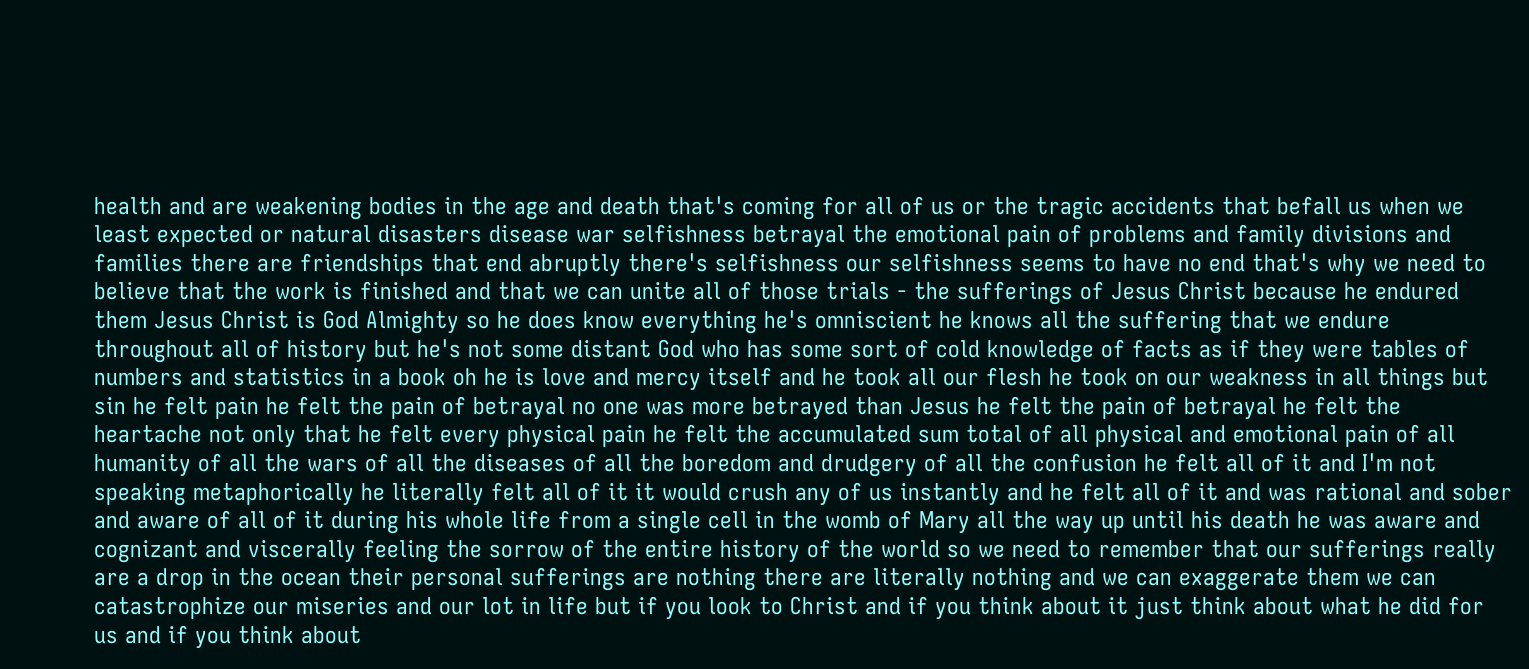health and are weakening bodies in the age and death that's coming for all of us or the tragic accidents that befall us when we least expected or natural disasters disease war selfishness betrayal the emotional pain of problems and family divisions and families there are friendships that end abruptly there's selfishness our selfishness seems to have no end that's why we need to believe that the work is finished and that we can unite all of those trials - the sufferings of Jesus Christ because he endured them Jesus Christ is God Almighty so he does know everything he's omniscient he knows all the suffering that we endure throughout all of history but he's not some distant God who has some sort of cold knowledge of facts as if they were tables of numbers and statistics in a book oh he is love and mercy itself and he took all our flesh he took on our weakness in all things but sin he felt pain he felt the pain of betrayal no one was more betrayed than Jesus he felt the pain of betrayal he felt the heartache not only that he felt every physical pain he felt the accumulated sum total of all physical and emotional pain of all humanity of all the wars of all the diseases of all the boredom and drudgery of all the confusion he felt all of it and I'm not speaking metaphorically he literally felt all of it it would crush any of us instantly and he felt all of it and was rational and sober and aware of all of it during his whole life from a single cell in the womb of Mary all the way up until his death he was aware and cognizant and viscerally feeling the sorrow of the entire history of the world so we need to remember that our sufferings really are a drop in the ocean their personal sufferings are nothing there are literally nothing and we can exaggerate them we can catastrophize our miseries and our lot in life but if you look to Christ and if you think about it just think about what he did for us and if you think about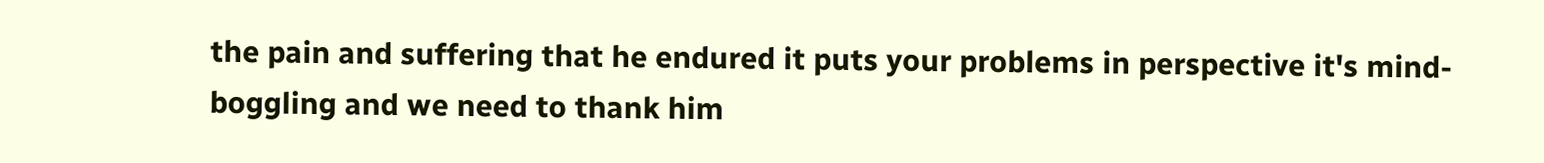the pain and suffering that he endured it puts your problems in perspective it's mind-boggling and we need to thank him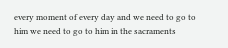every moment of every day and we need to go to him we need to go to him in the sacraments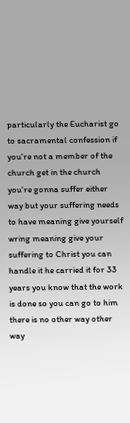particularly the Eucharist go to sacramental confession if you're not a member of the church get in the church you're gonna suffer either way but your suffering needs to have meaning give yourself wring meaning give your suffering to Christ you can handle it he carried it for 33 years you know that the work is done so you can go to him there is no other way other way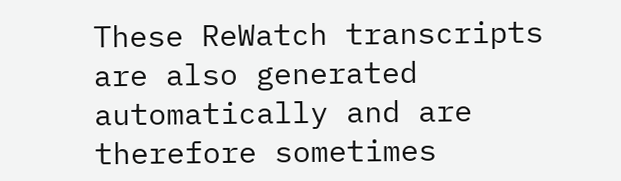These ReWatch transcripts are also generated automatically and are therefore sometimes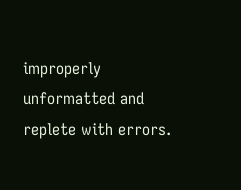improperly unformatted and replete with errors.